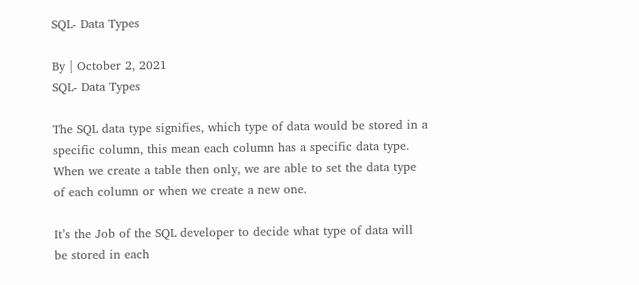SQL- Data Types

By | October 2, 2021
SQL- Data Types

The SQL data type signifies, which type of data would be stored in a specific column, this mean each column has a specific data type. When we create a table then only, we are able to set the data type of each column or when we create a new one.

It’s the Job of the SQL developer to decide what type of data will be stored in each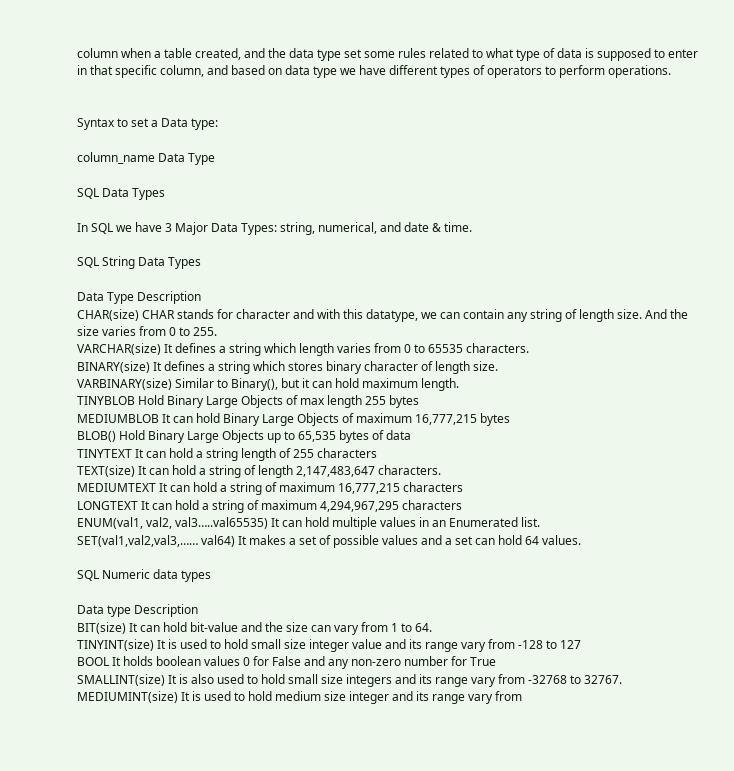column when a table created, and the data type set some rules related to what type of data is supposed to enter in that specific column, and based on data type we have different types of operators to perform operations.


Syntax to set a Data type:

column_name Data Type

SQL Data Types

In SQL we have 3 Major Data Types: string, numerical, and date & time.

SQL String Data Types

Data Type Description
CHAR(size) CHAR stands for character and with this datatype, we can contain any string of length size. And the size varies from 0 to 255.
VARCHAR(size) It defines a string which length varies from 0 to 65535 characters.
BINARY(size) It defines a string which stores binary character of length size.
VARBINARY(size) Similar to Binary(), but it can hold maximum length.
TINYBLOB Hold Binary Large Objects of max length 255 bytes
MEDIUMBLOB It can hold Binary Large Objects of maximum 16,777,215 bytes
BLOB() Hold Binary Large Objects up to 65,535 bytes of data
TINYTEXT It can hold a string length of 255 characters
TEXT(size) It can hold a string of length 2,147,483,647 characters.
MEDIUMTEXT It can hold a string of maximum 16,777,215 characters
LONGTEXT It can hold a string of maximum 4,294,967,295 characters
ENUM(val1, val2, val3…..val65535) It can hold multiple values in an Enumerated list.
SET(val1,val2,val3,…… val64) It makes a set of possible values and a set can hold 64 values.

SQL Numeric data types

Data type Description
BIT(size) It can hold bit-value and the size can vary from 1 to 64.
TINYINT(size) It is used to hold small size integer value and its range vary from -128 to 127
BOOL It holds boolean values 0 for False and any non-zero number for True
SMALLINT(size) It is also used to hold small size integers and its range vary from -32768 to 32767.
MEDIUMINT(size) It is used to hold medium size integer and its range vary from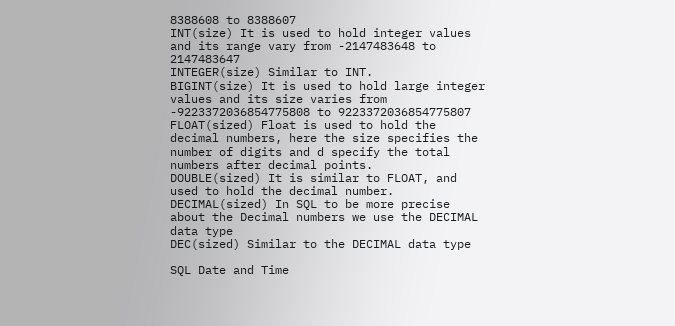8388608 to 8388607
INT(size) It is used to hold integer values and its range vary from -2147483648 to 2147483647
INTEGER(size) Similar to INT.
BIGINT(size) It is used to hold large integer values and its size varies from -9223372036854775808 to 9223372036854775807
FLOAT(sized) Float is used to hold the decimal numbers, here the size specifies the number of digits and d specify the total numbers after decimal points.
DOUBLE(sized) It is similar to FLOAT, and used to hold the decimal number.
DECIMAL(sized) In SQL to be more precise about the Decimal numbers we use the DECIMAL data type
DEC(sized) Similar to the DECIMAL data type

SQL Date and Time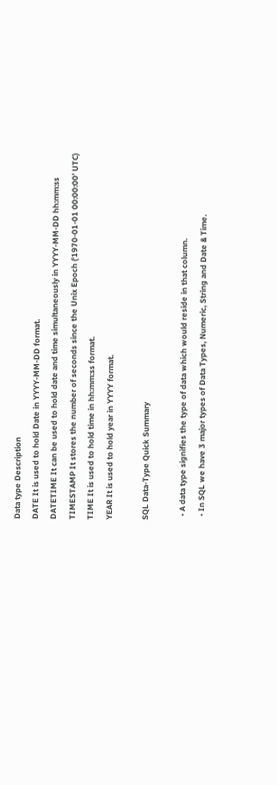Data type Description
DATE It is used to hold Date in YYYY-MM-DD format.
DATETIME It can be used to hold date and time simultaneously in YYYY-MM-DD hh:mm:ss
TIMESTAMP It stores the number of seconds since the Unix Epoch (‘1970-01-01 00:00:00’ UTC)
TIME It is used to hold time in hh:mm:ss format.
YEAR It is used to hold year in YYYY format.

SQL Data-Type Quick Summary

  • A data type signifies the type of data which would reside in that column.
  • In SQL we have 3 major types of Data Types, Numeric, String and Date & Time.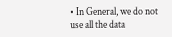• In General, we do not use all the data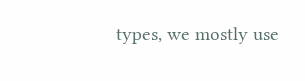types, we mostly use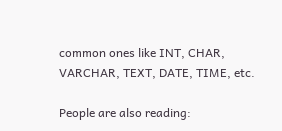common ones like INT, CHAR, VARCHAR, TEXT, DATE, TIME, etc.

People are also reading: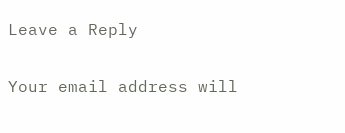Leave a Reply

Your email address will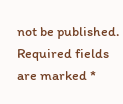not be published. Required fields are marked *